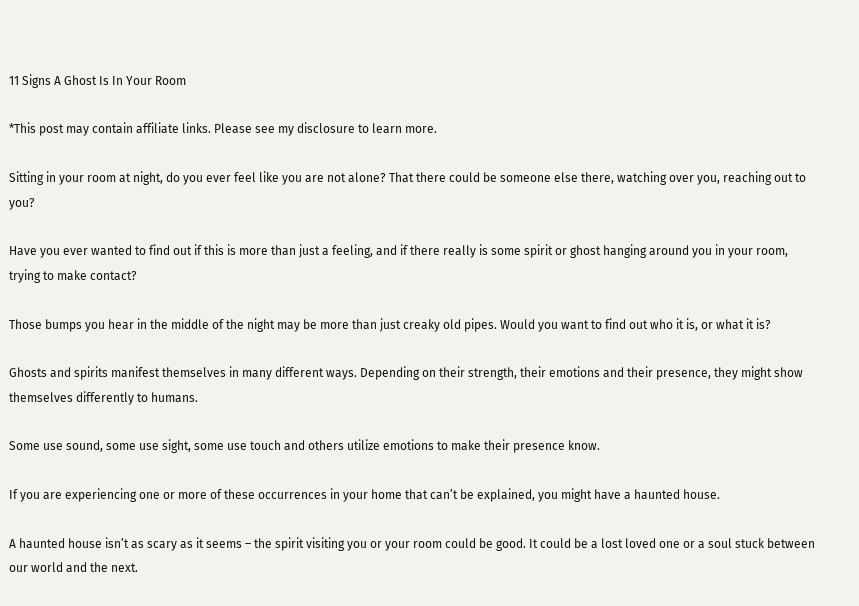11 Signs A Ghost Is In Your Room

*This post may contain affiliate links. Please see my disclosure to learn more.

Sitting in your room at night, do you ever feel like you are not alone? That there could be someone else there, watching over you, reaching out to you?

Have you ever wanted to find out if this is more than just a feeling, and if there really is some spirit or ghost hanging around you in your room, trying to make contact?

Those bumps you hear in the middle of the night may be more than just creaky old pipes. Would you want to find out who it is, or what it is?

Ghosts and spirits manifest themselves in many different ways. Depending on their strength, their emotions and their presence, they might show themselves differently to humans.

Some use sound, some use sight, some use touch and others utilize emotions to make their presence know.

If you are experiencing one or more of these occurrences in your home that can’t be explained, you might have a haunted house.

A haunted house isn’t as scary as it seems – the spirit visiting you or your room could be good. It could be a lost loved one or a soul stuck between our world and the next.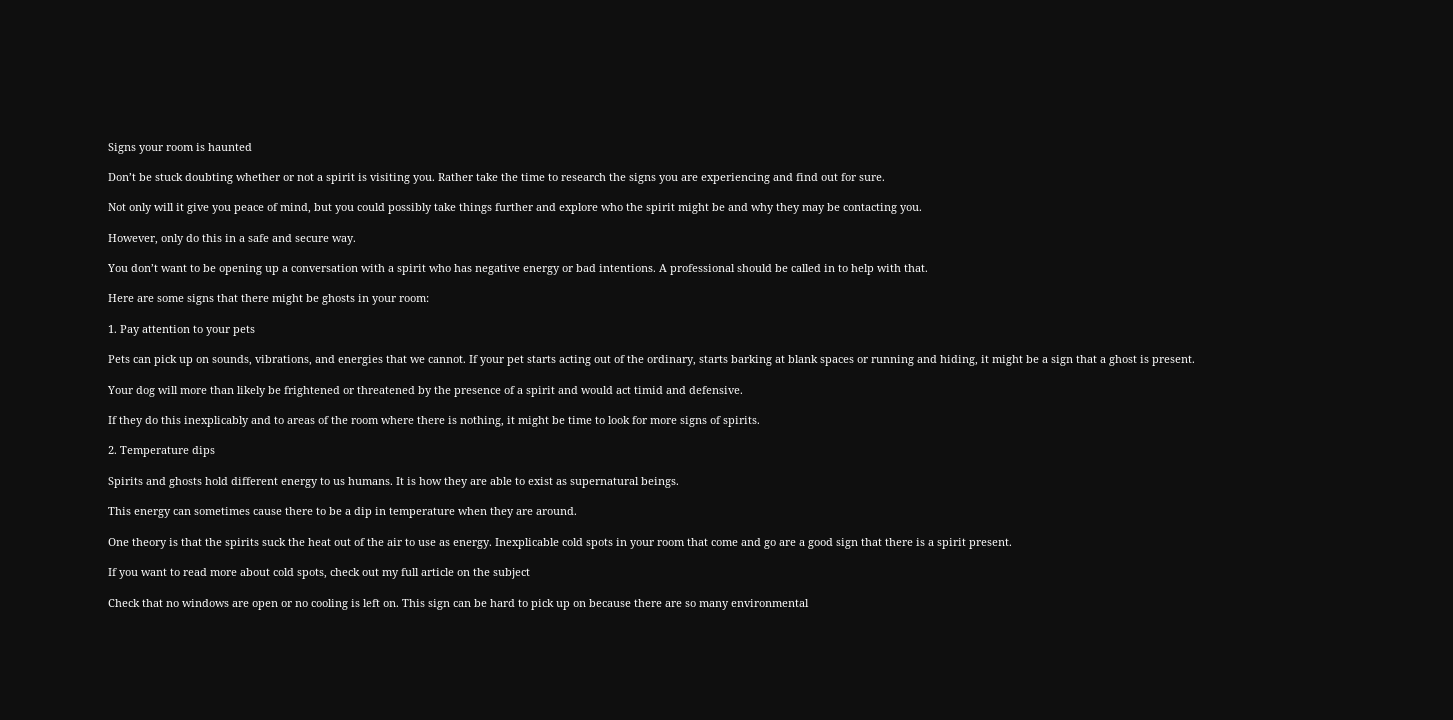Signs your room is haunted

Don’t be stuck doubting whether or not a spirit is visiting you. Rather take the time to research the signs you are experiencing and find out for sure.

Not only will it give you peace of mind, but you could possibly take things further and explore who the spirit might be and why they may be contacting you.

However, only do this in a safe and secure way.

You don’t want to be opening up a conversation with a spirit who has negative energy or bad intentions. A professional should be called in to help with that.

Here are some signs that there might be ghosts in your room:

1. Pay attention to your pets

Pets can pick up on sounds, vibrations, and energies that we cannot. If your pet starts acting out of the ordinary, starts barking at blank spaces or running and hiding, it might be a sign that a ghost is present.

Your dog will more than likely be frightened or threatened by the presence of a spirit and would act timid and defensive.

If they do this inexplicably and to areas of the room where there is nothing, it might be time to look for more signs of spirits.

2. Temperature dips

Spirits and ghosts hold different energy to us humans. It is how they are able to exist as supernatural beings.

This energy can sometimes cause there to be a dip in temperature when they are around.

One theory is that the spirits suck the heat out of the air to use as energy. Inexplicable cold spots in your room that come and go are a good sign that there is a spirit present.

If you want to read more about cold spots, check out my full article on the subject

Check that no windows are open or no cooling is left on. This sign can be hard to pick up on because there are so many environmental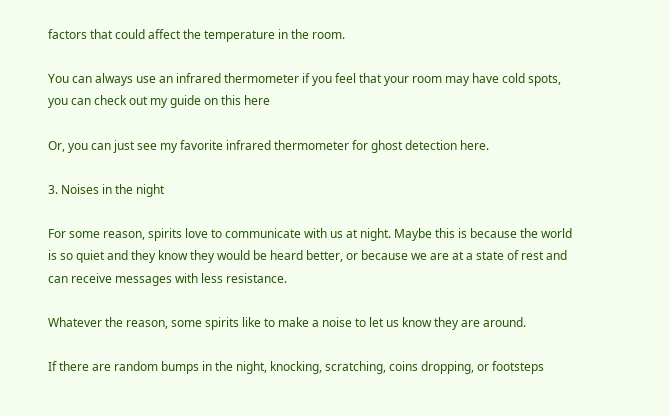factors that could affect the temperature in the room.

You can always use an infrared thermometer if you feel that your room may have cold spots, you can check out my guide on this here

Or, you can just see my favorite infrared thermometer for ghost detection here.

3. Noises in the night

For some reason, spirits love to communicate with us at night. Maybe this is because the world is so quiet and they know they would be heard better, or because we are at a state of rest and can receive messages with less resistance.

Whatever the reason, some spirits like to make a noise to let us know they are around.

If there are random bumps in the night, knocking, scratching, coins dropping, or footsteps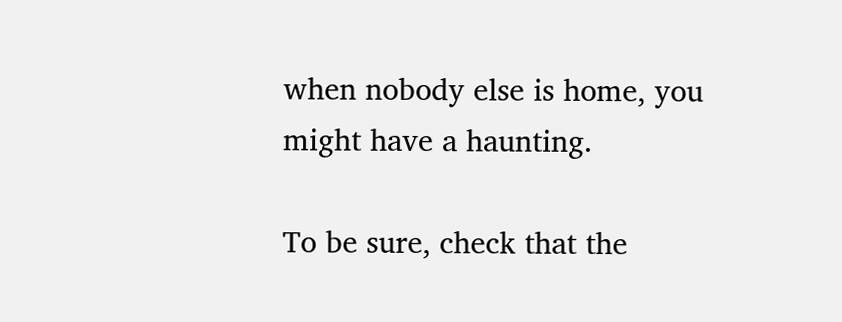when nobody else is home, you might have a haunting.

To be sure, check that the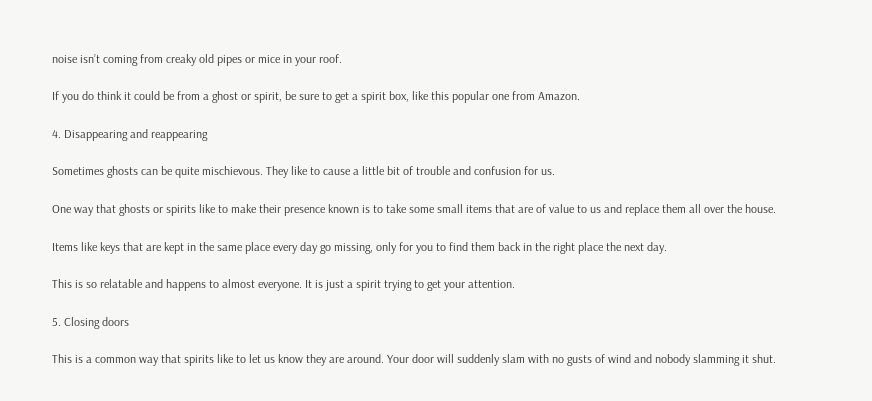noise isn’t coming from creaky old pipes or mice in your roof.

If you do think it could be from a ghost or spirit, be sure to get a spirit box, like this popular one from Amazon.

4. Disappearing and reappearing

Sometimes ghosts can be quite mischievous. They like to cause a little bit of trouble and confusion for us.

One way that ghosts or spirits like to make their presence known is to take some small items that are of value to us and replace them all over the house.

Items like keys that are kept in the same place every day go missing, only for you to find them back in the right place the next day.

This is so relatable and happens to almost everyone. It is just a spirit trying to get your attention.

5. Closing doors

This is a common way that spirits like to let us know they are around. Your door will suddenly slam with no gusts of wind and nobody slamming it shut.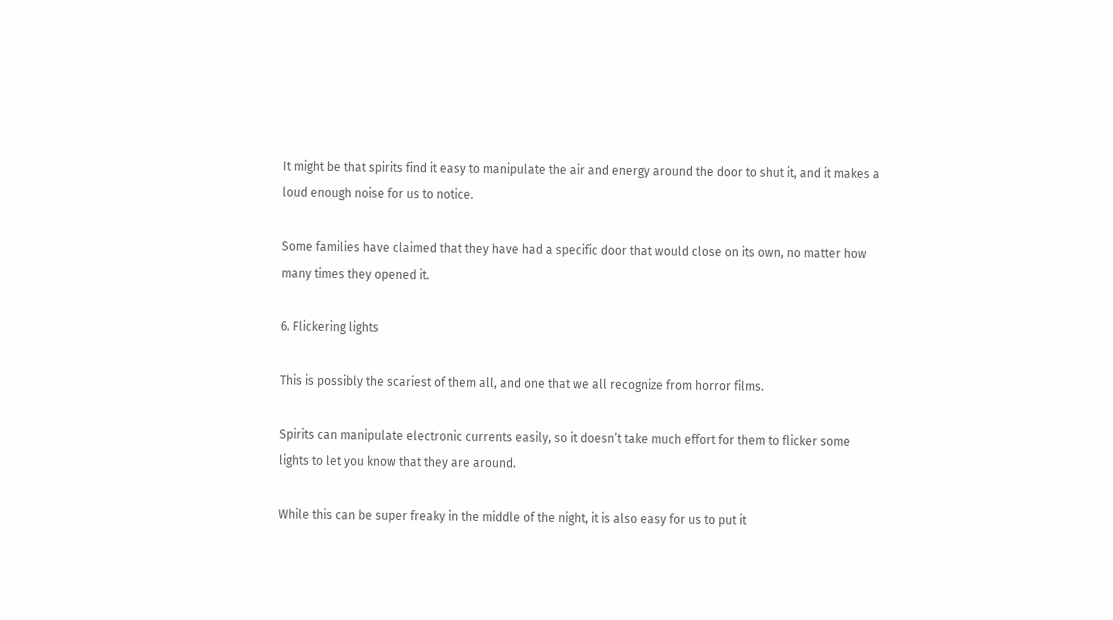It might be that spirits find it easy to manipulate the air and energy around the door to shut it, and it makes a loud enough noise for us to notice.

Some families have claimed that they have had a specific door that would close on its own, no matter how many times they opened it.

6. Flickering lights

This is possibly the scariest of them all, and one that we all recognize from horror films.

Spirits can manipulate electronic currents easily, so it doesn’t take much effort for them to flicker some lights to let you know that they are around.

While this can be super freaky in the middle of the night, it is also easy for us to put it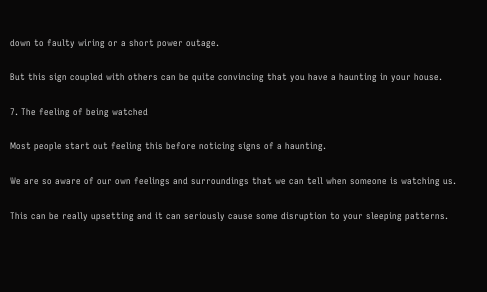down to faulty wiring or a short power outage.

But this sign coupled with others can be quite convincing that you have a haunting in your house.

7. The feeling of being watched

Most people start out feeling this before noticing signs of a haunting.

We are so aware of our own feelings and surroundings that we can tell when someone is watching us.

This can be really upsetting and it can seriously cause some disruption to your sleeping patterns.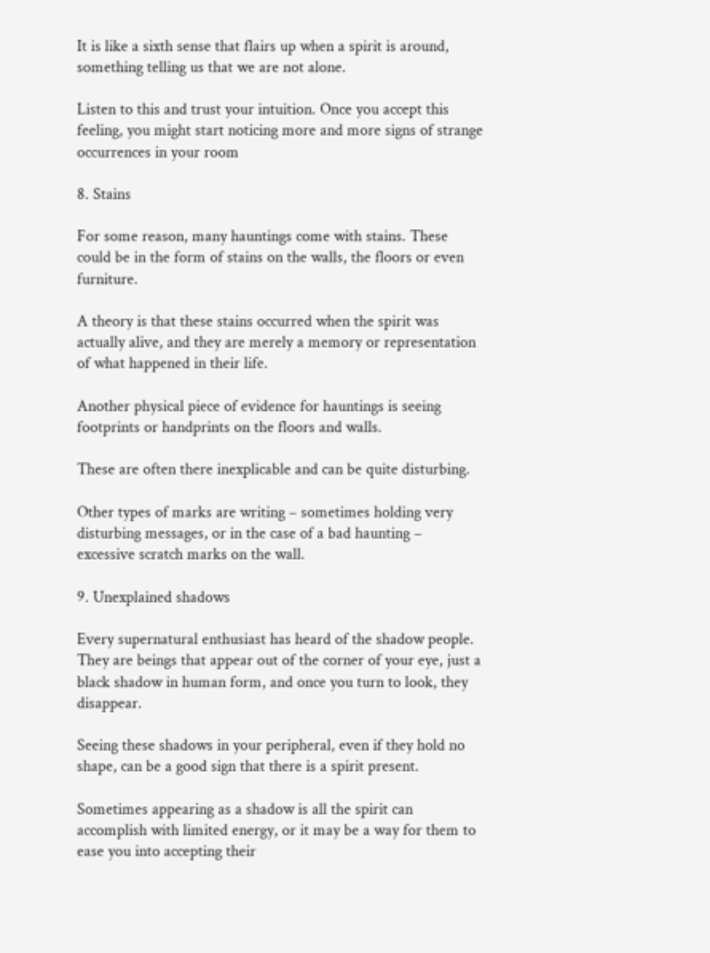It is like a sixth sense that flairs up when a spirit is around, something telling us that we are not alone.

Listen to this and trust your intuition. Once you accept this feeling, you might start noticing more and more signs of strange occurrences in your room

8. Stains

For some reason, many hauntings come with stains. These could be in the form of stains on the walls, the floors or even furniture.

A theory is that these stains occurred when the spirit was actually alive, and they are merely a memory or representation of what happened in their life.

Another physical piece of evidence for hauntings is seeing footprints or handprints on the floors and walls.

These are often there inexplicable and can be quite disturbing.

Other types of marks are writing – sometimes holding very disturbing messages, or in the case of a bad haunting – excessive scratch marks on the wall.

9. Unexplained shadows

Every supernatural enthusiast has heard of the shadow people. They are beings that appear out of the corner of your eye, just a black shadow in human form, and once you turn to look, they disappear.

Seeing these shadows in your peripheral, even if they hold no shape, can be a good sign that there is a spirit present.

Sometimes appearing as a shadow is all the spirit can accomplish with limited energy, or it may be a way for them to ease you into accepting their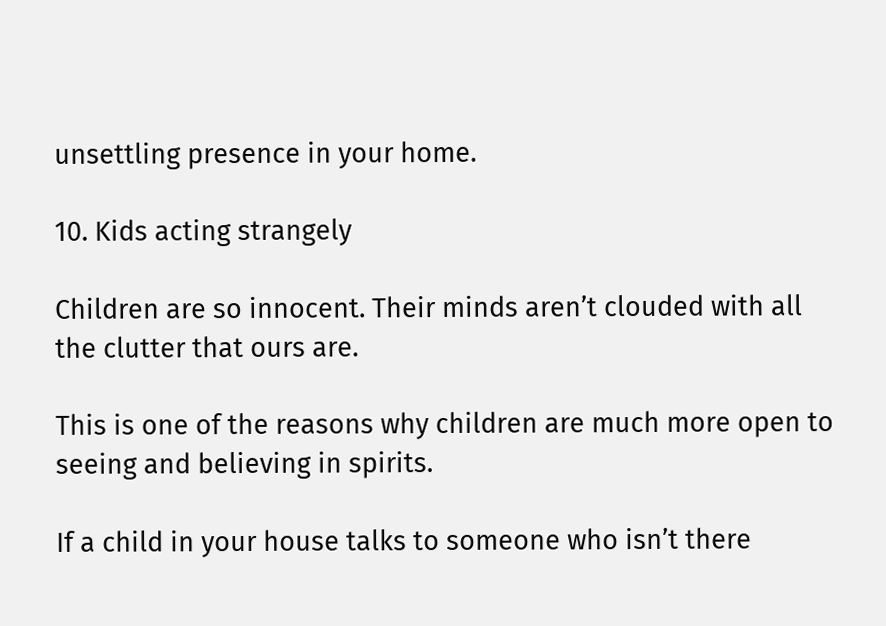unsettling presence in your home.

10. Kids acting strangely

Children are so innocent. Their minds aren’t clouded with all the clutter that ours are.

This is one of the reasons why children are much more open to seeing and believing in spirits.

If a child in your house talks to someone who isn’t there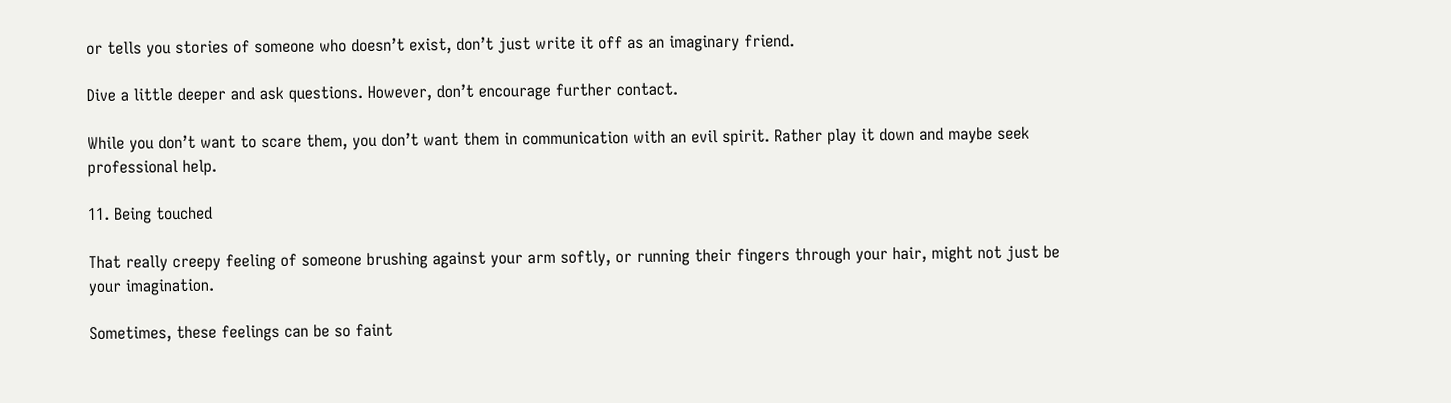or tells you stories of someone who doesn’t exist, don’t just write it off as an imaginary friend.

Dive a little deeper and ask questions. However, don’t encourage further contact.

While you don’t want to scare them, you don’t want them in communication with an evil spirit. Rather play it down and maybe seek professional help.

11. Being touched

That really creepy feeling of someone brushing against your arm softly, or running their fingers through your hair, might not just be your imagination.

Sometimes, these feelings can be so faint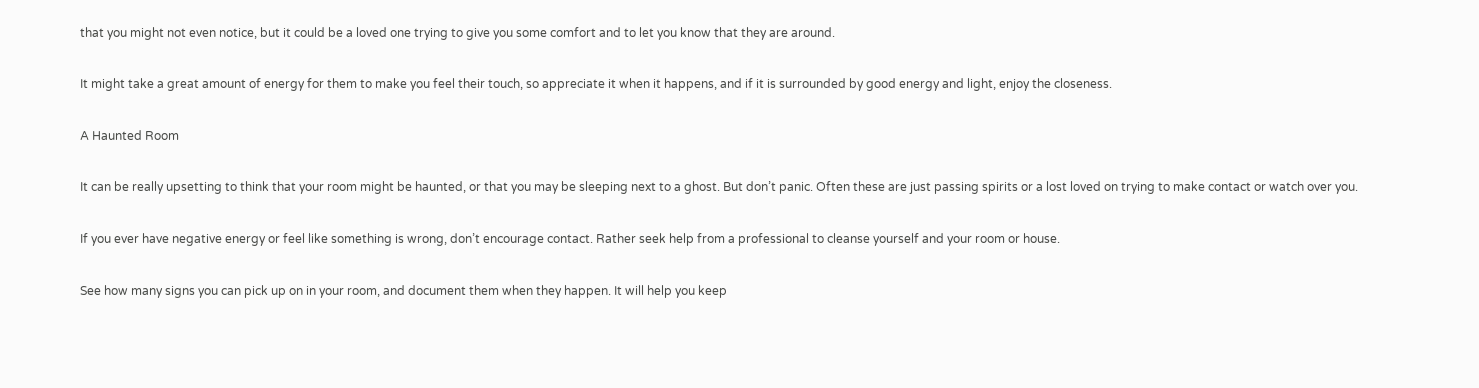that you might not even notice, but it could be a loved one trying to give you some comfort and to let you know that they are around.

It might take a great amount of energy for them to make you feel their touch, so appreciate it when it happens, and if it is surrounded by good energy and light, enjoy the closeness.

A Haunted Room

It can be really upsetting to think that your room might be haunted, or that you may be sleeping next to a ghost. But don’t panic. Often these are just passing spirits or a lost loved on trying to make contact or watch over you.

If you ever have negative energy or feel like something is wrong, don’t encourage contact. Rather seek help from a professional to cleanse yourself and your room or house.

See how many signs you can pick up on in your room, and document them when they happen. It will help you keep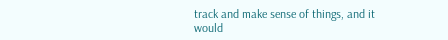track and make sense of things, and it would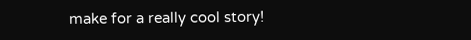make for a really cool story!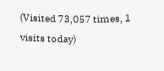(Visited 73,057 times, 1 visits today)